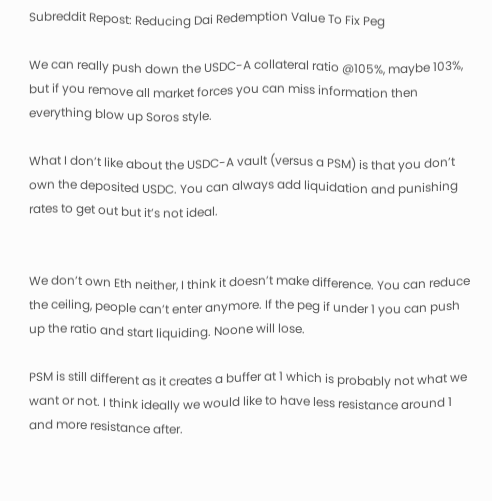Subreddit Repost: Reducing Dai Redemption Value To Fix Peg

We can really push down the USDC-A collateral ratio @105%, maybe 103%, but if you remove all market forces you can miss information then everything blow up Soros style.

What I don’t like about the USDC-A vault (versus a PSM) is that you don’t own the deposited USDC. You can always add liquidation and punishing rates to get out but it’s not ideal.


We don’t own Eth neither, I think it doesn’t make difference. You can reduce the ceiling, people can’t enter anymore. If the peg if under 1 you can push up the ratio and start liquiding. Noone will lose.

PSM is still different as it creates a buffer at 1 which is probably not what we want or not. I think ideally we would like to have less resistance around 1 and more resistance after.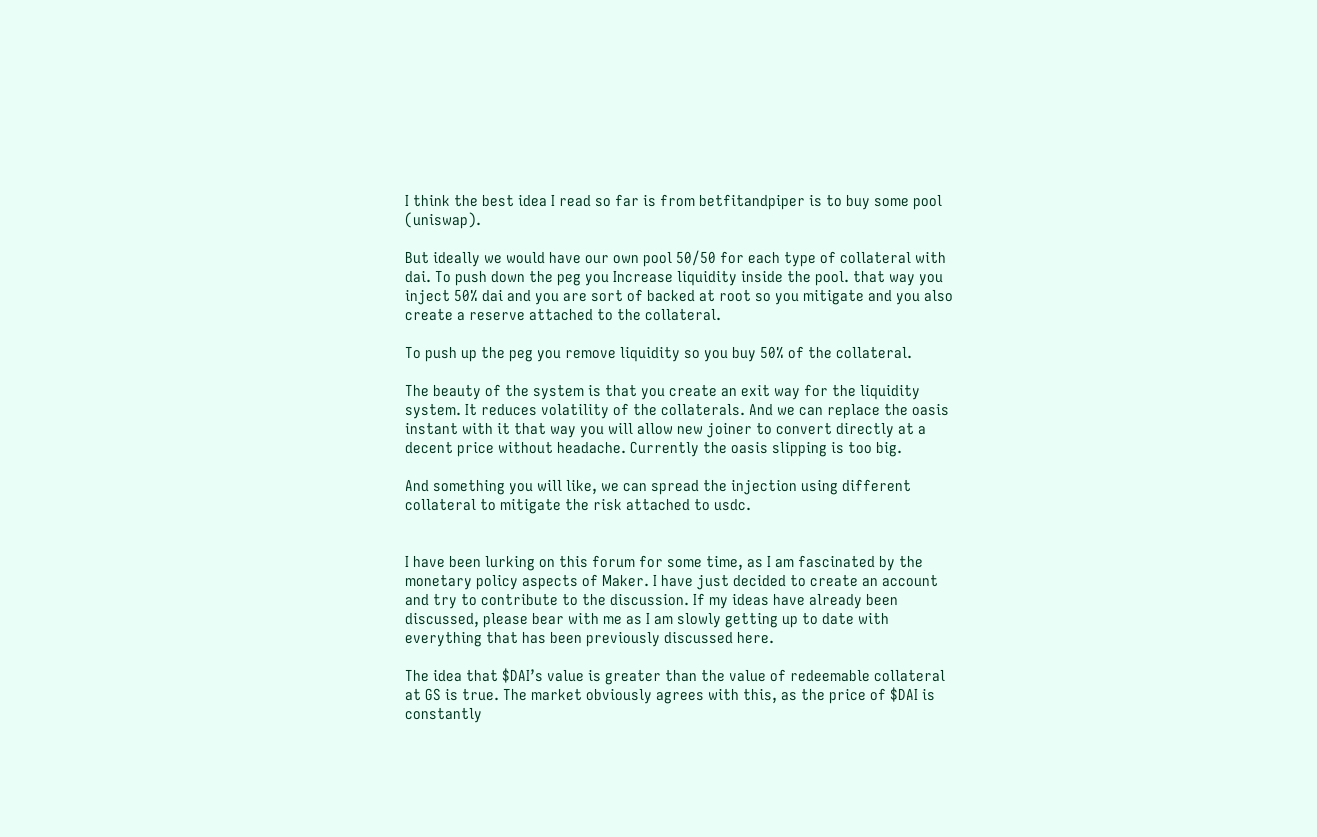I think the best idea I read so far is from betfitandpiper is to buy some pool (uniswap).

But ideally we would have our own pool 50/50 for each type of collateral with dai. To push down the peg you Increase liquidity inside the pool. that way you inject 50% dai and you are sort of backed at root so you mitigate and you also create a reserve attached to the collateral.

To push up the peg you remove liquidity so you buy 50% of the collateral.

The beauty of the system is that you create an exit way for the liquidity system. It reduces volatility of the collaterals. And we can replace the oasis instant with it that way you will allow new joiner to convert directly at a decent price without headache. Currently the oasis slipping is too big.

And something you will like, we can spread the injection using different collateral to mitigate the risk attached to usdc.


I have been lurking on this forum for some time, as I am fascinated by the monetary policy aspects of Maker. I have just decided to create an account and try to contribute to the discussion. If my ideas have already been discussed, please bear with me as I am slowly getting up to date with everything that has been previously discussed here.

The idea that $DAI’s value is greater than the value of redeemable collateral at GS is true. The market obviously agrees with this, as the price of $DAI is constantly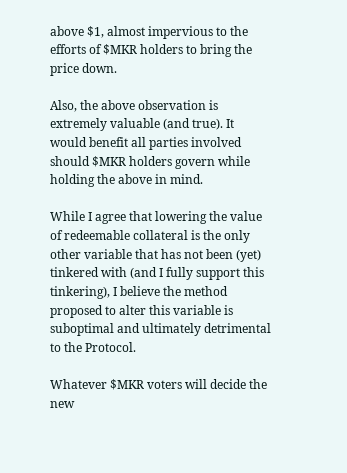above $1, almost impervious to the efforts of $MKR holders to bring the price down.

Also, the above observation is extremely valuable (and true). It would benefit all parties involved should $MKR holders govern while holding the above in mind.

While I agree that lowering the value of redeemable collateral is the only other variable that has not been (yet) tinkered with (and I fully support this tinkering), I believe the method proposed to alter this variable is suboptimal and ultimately detrimental to the Protocol.

Whatever $MKR voters will decide the new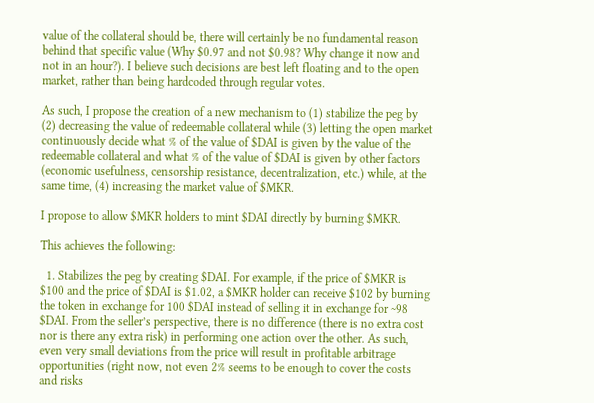value of the collateral should be, there will certainly be no fundamental reason behind that specific value (Why $0.97 and not $0.98? Why change it now and not in an hour?). I believe such decisions are best left floating and to the open market, rather than being hardcoded through regular votes.

As such, I propose the creation of a new mechanism to (1) stabilize the peg by (2) decreasing the value of redeemable collateral while (3) letting the open market continuously decide what % of the value of $DAI is given by the value of the redeemable collateral and what % of the value of $DAI is given by other factors (economic usefulness, censorship resistance, decentralization, etc.) while, at the same time, (4) increasing the market value of $MKR.

I propose to allow $MKR holders to mint $DAI directly by burning $MKR.

This achieves the following:

  1. Stabilizes the peg by creating $DAI. For example, if the price of $MKR is $100 and the price of $DAI is $1.02, a $MKR holder can receive $102 by burning the token in exchange for 100 $DAI instead of selling it in exchange for ~98 $DAI. From the seller’s perspective, there is no difference (there is no extra cost nor is there any extra risk) in performing one action over the other. As such, even very small deviations from the price will result in profitable arbitrage opportunities (right now, not even 2% seems to be enough to cover the costs and risks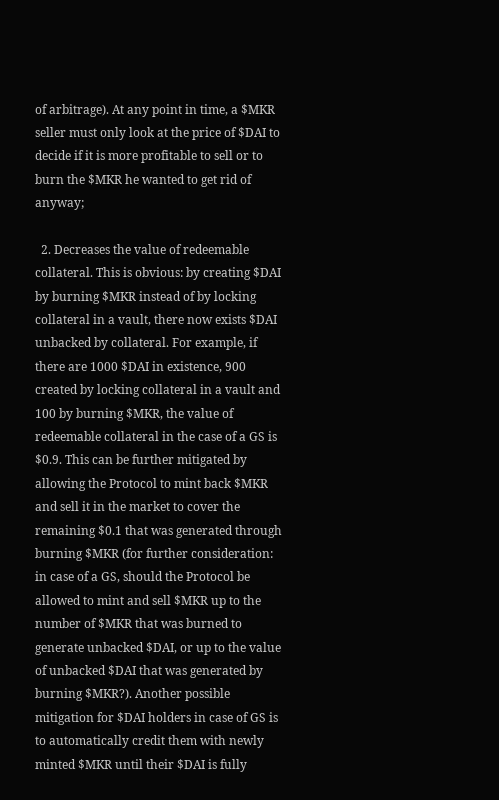of arbitrage). At any point in time, a $MKR seller must only look at the price of $DAI to decide if it is more profitable to sell or to burn the $MKR he wanted to get rid of anyway;

  2. Decreases the value of redeemable collateral. This is obvious: by creating $DAI by burning $MKR instead of by locking collateral in a vault, there now exists $DAI unbacked by collateral. For example, if there are 1000 $DAI in existence, 900 created by locking collateral in a vault and 100 by burning $MKR, the value of redeemable collateral in the case of a GS is $0.9. This can be further mitigated by allowing the Protocol to mint back $MKR and sell it in the market to cover the remaining $0.1 that was generated through burning $MKR (for further consideration: in case of a GS, should the Protocol be allowed to mint and sell $MKR up to the number of $MKR that was burned to generate unbacked $DAI, or up to the value of unbacked $DAI that was generated by burning $MKR?). Another possible mitigation for $DAI holders in case of GS is to automatically credit them with newly minted $MKR until their $DAI is fully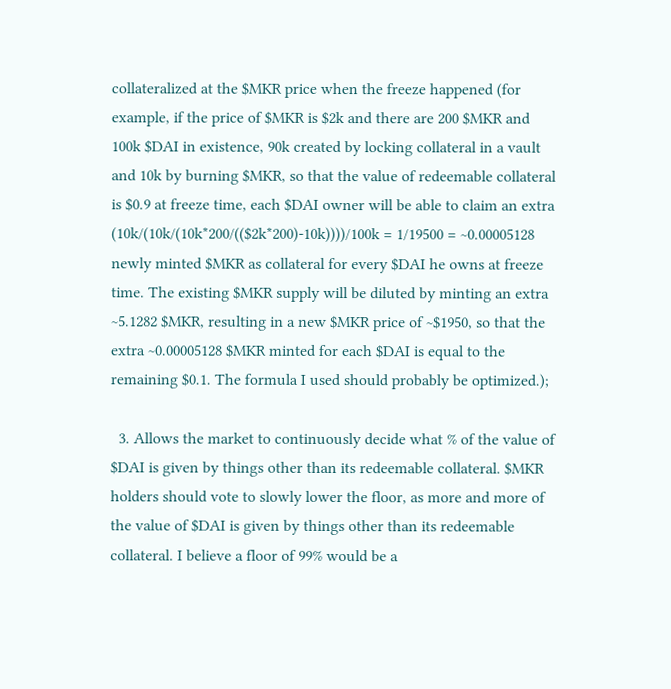collateralized at the $MKR price when the freeze happened (for example, if the price of $MKR is $2k and there are 200 $MKR and 100k $DAI in existence, 90k created by locking collateral in a vault and 10k by burning $MKR, so that the value of redeemable collateral is $0.9 at freeze time, each $DAI owner will be able to claim an extra (10k/(10k/(10k*200/(($2k*200)-10k))))/100k = 1/19500 = ~0.00005128 newly minted $MKR as collateral for every $DAI he owns at freeze time. The existing $MKR supply will be diluted by minting an extra ~5.1282 $MKR, resulting in a new $MKR price of ~$1950, so that the extra ~0.00005128 $MKR minted for each $DAI is equal to the remaining $0.1. The formula I used should probably be optimized.);

  3. Allows the market to continuously decide what % of the value of $DAI is given by things other than its redeemable collateral. $MKR holders should vote to slowly lower the floor, as more and more of the value of $DAI is given by things other than its redeemable collateral. I believe a floor of 99% would be a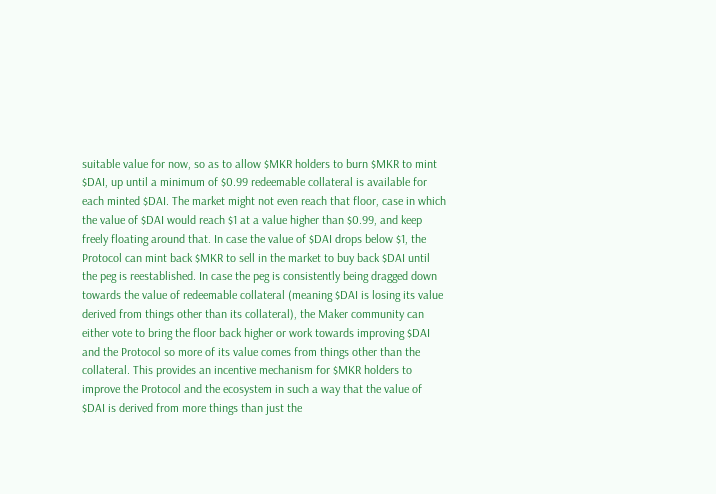suitable value for now, so as to allow $MKR holders to burn $MKR to mint $DAI, up until a minimum of $0.99 redeemable collateral is available for each minted $DAI. The market might not even reach that floor, case in which the value of $DAI would reach $1 at a value higher than $0.99, and keep freely floating around that. In case the value of $DAI drops below $1, the Protocol can mint back $MKR to sell in the market to buy back $DAI until the peg is reestablished. In case the peg is consistently being dragged down towards the value of redeemable collateral (meaning $DAI is losing its value derived from things other than its collateral), the Maker community can either vote to bring the floor back higher or work towards improving $DAI and the Protocol so more of its value comes from things other than the collateral. This provides an incentive mechanism for $MKR holders to improve the Protocol and the ecosystem in such a way that the value of $DAI is derived from more things than just the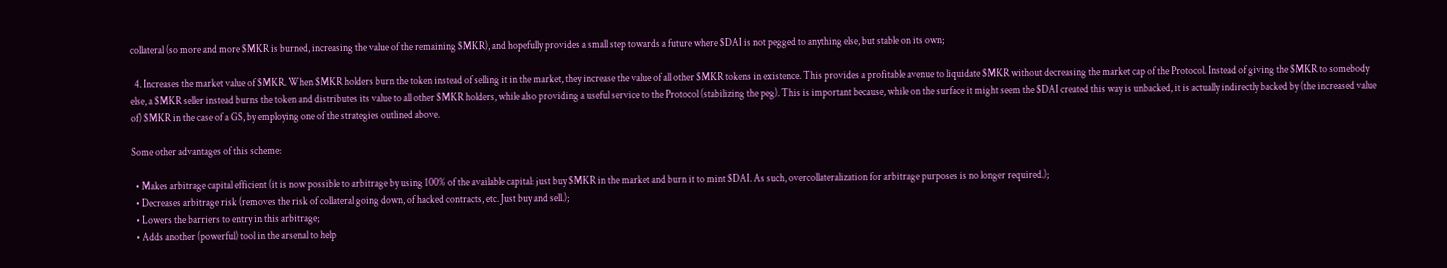collateral (so more and more $MKR is burned, increasing the value of the remaining $MKR), and hopefully provides a small step towards a future where $DAI is not pegged to anything else, but stable on its own;

  4. Increases the market value of $MKR. When $MKR holders burn the token instead of selling it in the market, they increase the value of all other $MKR tokens in existence. This provides a profitable avenue to liquidate $MKR without decreasing the market cap of the Protocol. Instead of giving the $MKR to somebody else, a $MKR seller instead burns the token and distributes its value to all other $MKR holders, while also providing a useful service to the Protocol (stabilizing the peg). This is important because, while on the surface it might seem the $DAI created this way is unbacked, it is actually indirectly backed by (the increased value of) $MKR in the case of a GS, by employing one of the strategies outlined above.

Some other advantages of this scheme:

  • Makes arbitrage capital efficient (it is now possible to arbitrage by using 100% of the available capital: just buy $MKR in the market and burn it to mint $DAI. As such, overcollateralization for arbitrage purposes is no longer required.);
  • Decreases arbitrage risk (removes the risk of collateral going down, of hacked contracts, etc. Just buy and sell.);
  • Lowers the barriers to entry in this arbitrage;
  • Adds another (powerful) tool in the arsenal to help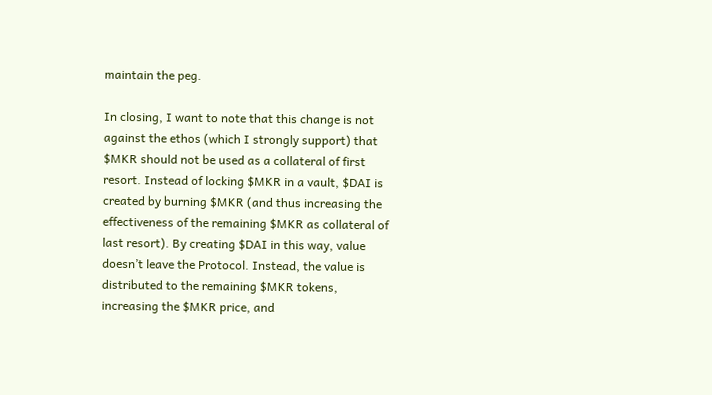maintain the peg.

In closing, I want to note that this change is not against the ethos (which I strongly support) that $MKR should not be used as a collateral of first resort. Instead of locking $MKR in a vault, $DAI is created by burning $MKR (and thus increasing the effectiveness of the remaining $MKR as collateral of last resort). By creating $DAI in this way, value doesn’t leave the Protocol. Instead, the value is distributed to the remaining $MKR tokens, increasing the $MKR price, and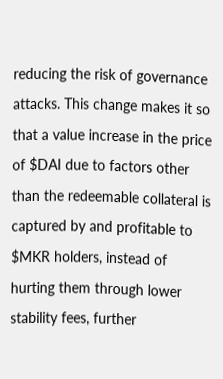reducing the risk of governance attacks. This change makes it so that a value increase in the price of $DAI due to factors other than the redeemable collateral is captured by and profitable to $MKR holders, instead of hurting them through lower stability fees, further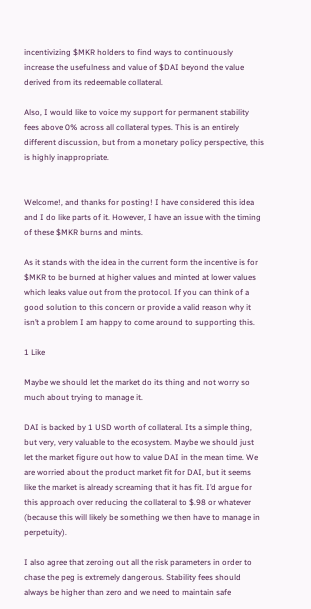incentivizing $MKR holders to find ways to continuously increase the usefulness and value of $DAI beyond the value derived from its redeemable collateral.

Also, I would like to voice my support for permanent stability fees above 0% across all collateral types. This is an entirely different discussion, but from a monetary policy perspective, this is highly inappropriate.


Welcome!, and thanks for posting! I have considered this idea and I do like parts of it. However, I have an issue with the timing of these $MKR burns and mints.

As it stands with the idea in the current form the incentive is for $MKR to be burned at higher values and minted at lower values which leaks value out from the protocol. If you can think of a good solution to this concern or provide a valid reason why it isn’t a problem I am happy to come around to supporting this.

1 Like

Maybe we should let the market do its thing and not worry so much about trying to manage it.

DAI is backed by 1 USD worth of collateral. Its a simple thing, but very, very valuable to the ecosystem. Maybe we should just let the market figure out how to value DAI in the mean time. We are worried about the product market fit for DAI, but it seems like the market is already screaming that it has fit. I’d argue for this approach over reducing the collateral to $.98 or whatever (because this will likely be something we then have to manage in perpetuity).

I also agree that zeroing out all the risk parameters in order to chase the peg is extremely dangerous. Stability fees should always be higher than zero and we need to maintain safe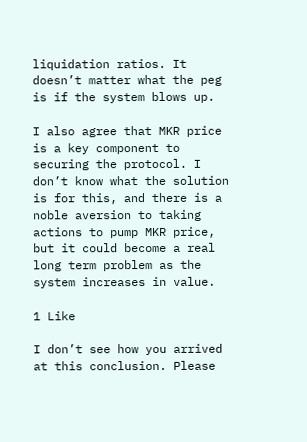liquidation ratios. It doesn’t matter what the peg is if the system blows up.

I also agree that MKR price is a key component to securing the protocol. I don’t know what the solution is for this, and there is a noble aversion to taking actions to pump MKR price, but it could become a real long term problem as the system increases in value.

1 Like

I don’t see how you arrived at this conclusion. Please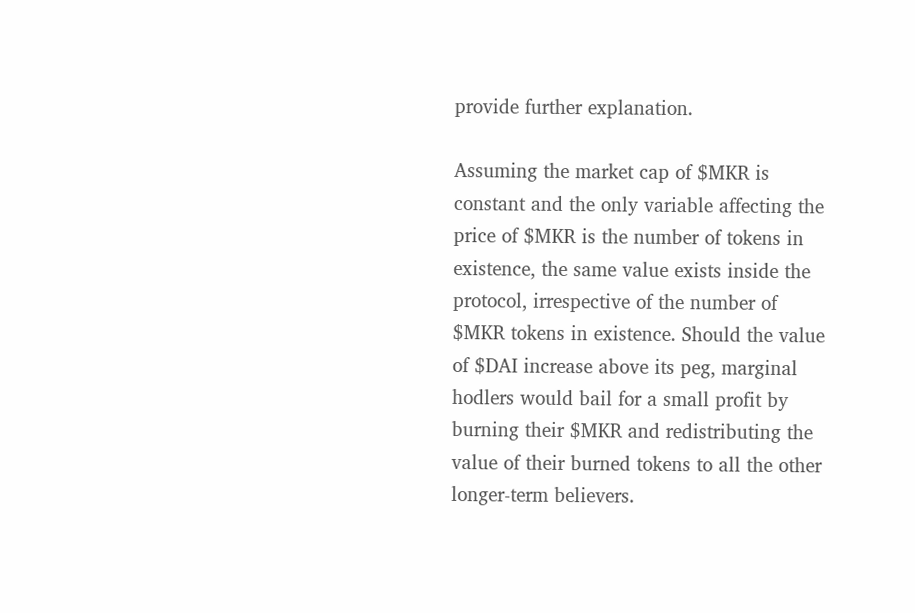provide further explanation.

Assuming the market cap of $MKR is constant and the only variable affecting the price of $MKR is the number of tokens in existence, the same value exists inside the protocol, irrespective of the number of $MKR tokens in existence. Should the value of $DAI increase above its peg, marginal hodlers would bail for a small profit by burning their $MKR and redistributing the value of their burned tokens to all the other longer-term believers.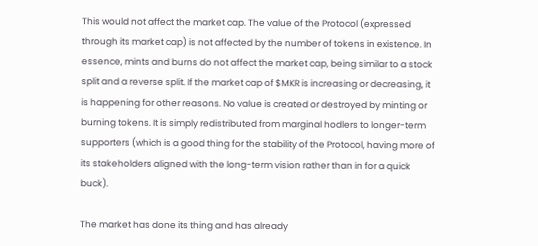This would not affect the market cap. The value of the Protocol (expressed through its market cap) is not affected by the number of tokens in existence. In essence, mints and burns do not affect the market cap, being similar to a stock split and a reverse split. If the market cap of $MKR is increasing or decreasing, it is happening for other reasons. No value is created or destroyed by minting or burning tokens. It is simply redistributed from marginal hodlers to longer-term supporters (which is a good thing for the stability of the Protocol, having more of its stakeholders aligned with the long-term vision rather than in for a quick buck).

The market has done its thing and has already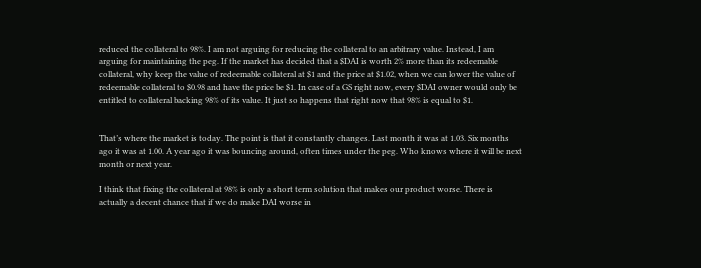reduced the collateral to 98%. I am not arguing for reducing the collateral to an arbitrary value. Instead, I am arguing for maintaining the peg. If the market has decided that a $DAI is worth 2% more than its redeemable collateral, why keep the value of redeemable collateral at $1 and the price at $1.02, when we can lower the value of redeemable collateral to $0.98 and have the price be $1. In case of a GS right now, every $DAI owner would only be entitled to collateral backing 98% of its value. It just so happens that right now that 98% is equal to $1.


That’s where the market is today. The point is that it constantly changes. Last month it was at 1.03. Six months ago it was at 1.00. A year ago it was bouncing around, often times under the peg. Who knows where it will be next month or next year.

I think that fixing the collateral at 98% is only a short term solution that makes our product worse. There is actually a decent chance that if we do make DAI worse in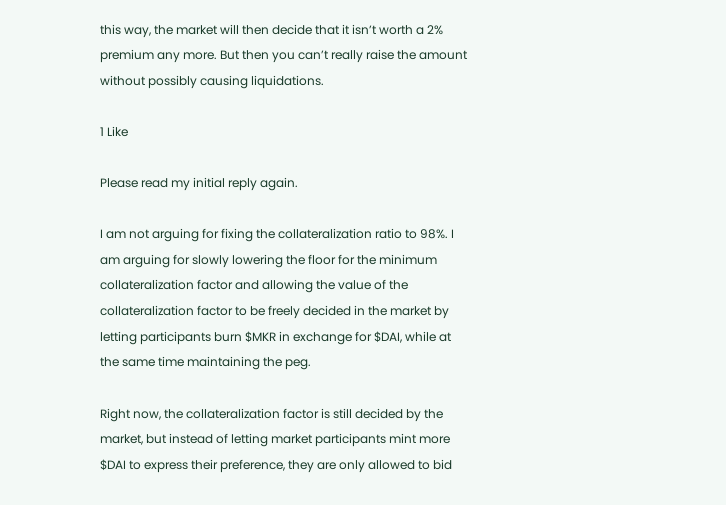this way, the market will then decide that it isn’t worth a 2% premium any more. But then you can’t really raise the amount without possibly causing liquidations.

1 Like

Please read my initial reply again.

I am not arguing for fixing the collateralization ratio to 98%. I am arguing for slowly lowering the floor for the minimum collateralization factor and allowing the value of the collateralization factor to be freely decided in the market by letting participants burn $MKR in exchange for $DAI, while at the same time maintaining the peg.

Right now, the collateralization factor is still decided by the market, but instead of letting market participants mint more $DAI to express their preference, they are only allowed to bid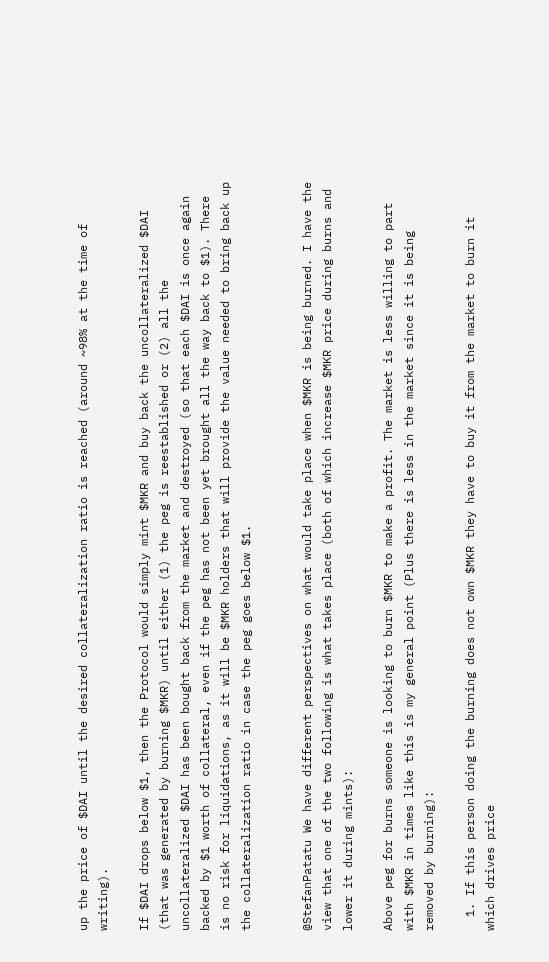up the price of $DAI until the desired collateralization ratio is reached (around ~98% at the time of writing).

If $DAI drops below $1, then the Protocol would simply mint $MKR and buy back the uncollateralized $DAI (that was generated by burning $MKR) until either (1) the peg is reestablished or (2) all the uncollateralized $DAI has been bought back from the market and destroyed (so that each $DAI is once again backed by $1 worth of collateral, even if the peg has not been yet brought all the way back to $1). There is no risk for liquidations, as it will be $MKR holders that will provide the value needed to bring back up the collateralization ratio in case the peg goes below $1.


@StefanPatatu We have different perspectives on what would take place when $MKR is being burned. I have the view that one of the two following is what takes place (both of which increase $MKR price during burns and lower it during mints):

Above peg for burns someone is looking to burn $MKR to make a profit. The market is less willing to part with $MKR in times like this is my general point (Plus there is less in the market since it is being removed by burning):

  1. If this person doing the burning does not own $MKR they have to buy it from the market to burn it which drives price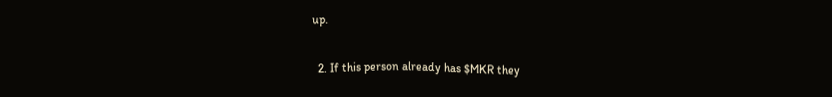up.

  2. If this person already has $MKR they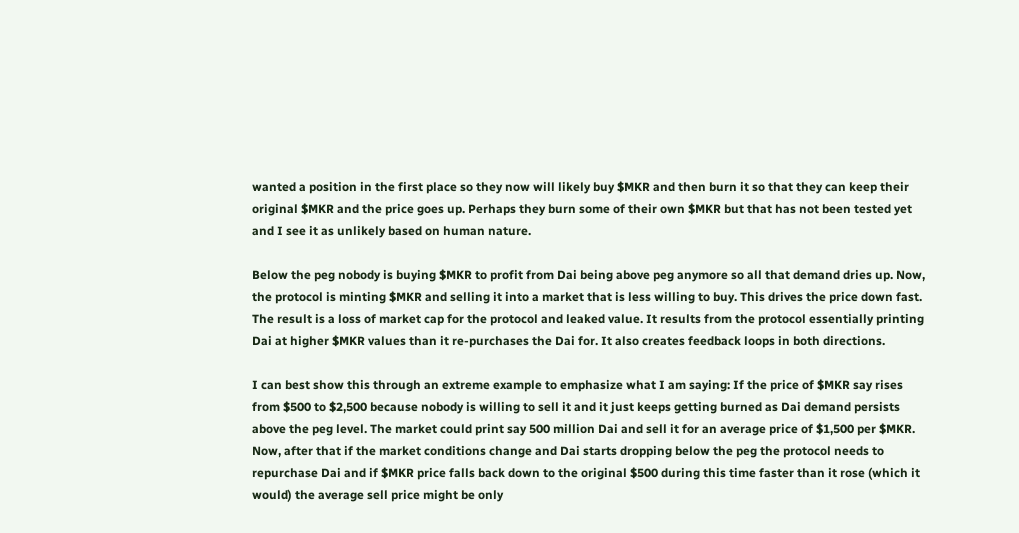wanted a position in the first place so they now will likely buy $MKR and then burn it so that they can keep their original $MKR and the price goes up. Perhaps they burn some of their own $MKR but that has not been tested yet and I see it as unlikely based on human nature.

Below the peg nobody is buying $MKR to profit from Dai being above peg anymore so all that demand dries up. Now, the protocol is minting $MKR and selling it into a market that is less willing to buy. This drives the price down fast. The result is a loss of market cap for the protocol and leaked value. It results from the protocol essentially printing Dai at higher $MKR values than it re-purchases the Dai for. It also creates feedback loops in both directions.

I can best show this through an extreme example to emphasize what I am saying: If the price of $MKR say rises from $500 to $2,500 because nobody is willing to sell it and it just keeps getting burned as Dai demand persists above the peg level. The market could print say 500 million Dai and sell it for an average price of $1,500 per $MKR. Now, after that if the market conditions change and Dai starts dropping below the peg the protocol needs to repurchase Dai and if $MKR price falls back down to the original $500 during this time faster than it rose (which it would) the average sell price might be only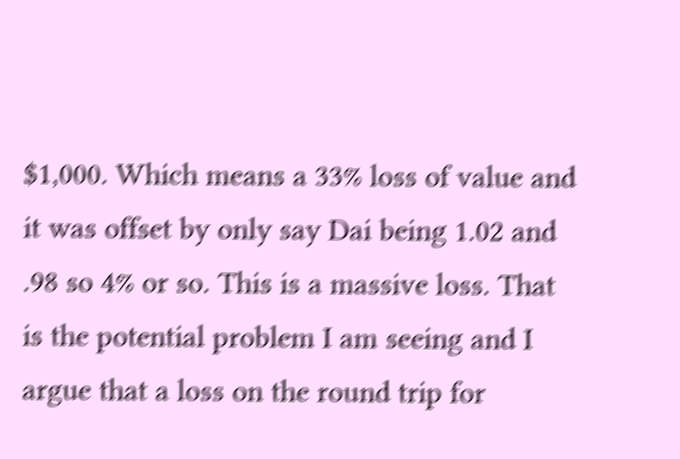$1,000. Which means a 33% loss of value and it was offset by only say Dai being 1.02 and .98 so 4% or so. This is a massive loss. That is the potential problem I am seeing and I argue that a loss on the round trip for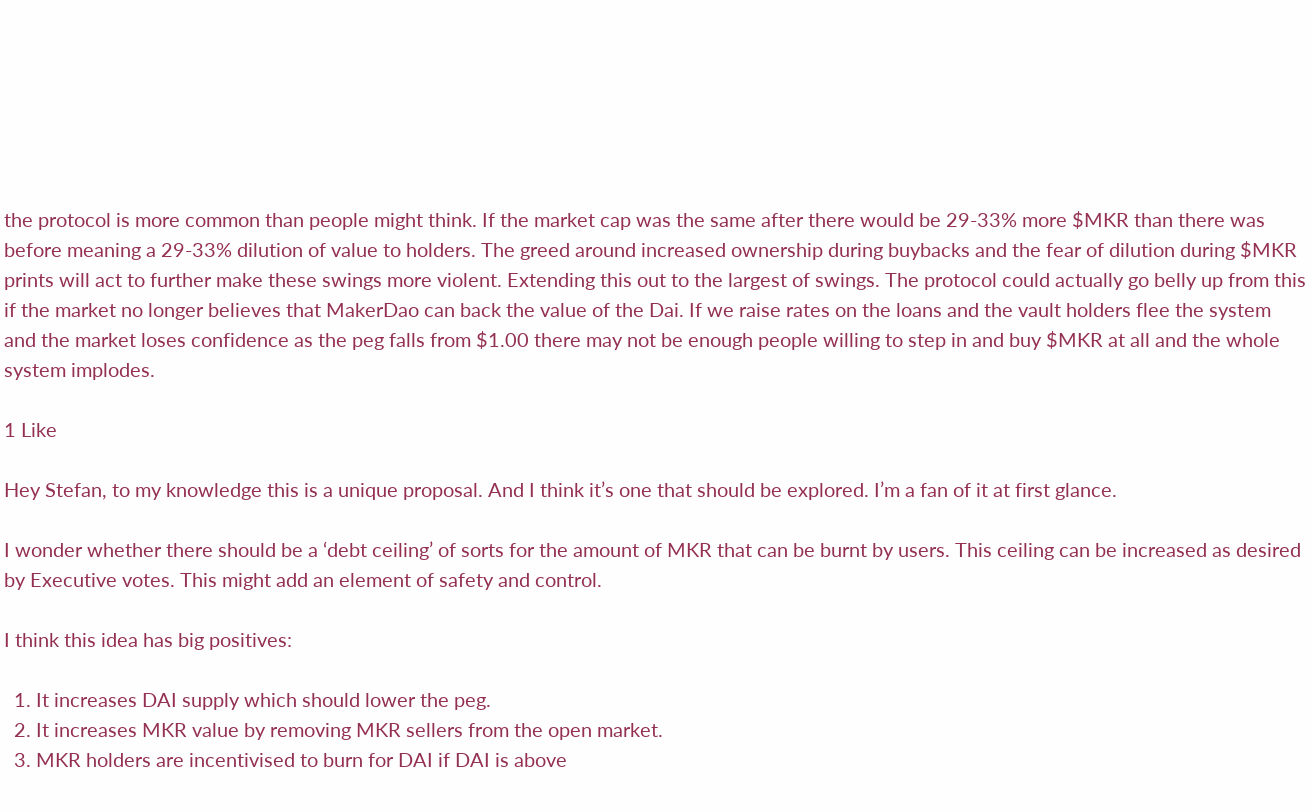the protocol is more common than people might think. If the market cap was the same after there would be 29-33% more $MKR than there was before meaning a 29-33% dilution of value to holders. The greed around increased ownership during buybacks and the fear of dilution during $MKR prints will act to further make these swings more violent. Extending this out to the largest of swings. The protocol could actually go belly up from this if the market no longer believes that MakerDao can back the value of the Dai. If we raise rates on the loans and the vault holders flee the system and the market loses confidence as the peg falls from $1.00 there may not be enough people willing to step in and buy $MKR at all and the whole system implodes.

1 Like

Hey Stefan, to my knowledge this is a unique proposal. And I think it’s one that should be explored. I’m a fan of it at first glance.

I wonder whether there should be a ‘debt ceiling’ of sorts for the amount of MKR that can be burnt by users. This ceiling can be increased as desired by Executive votes. This might add an element of safety and control.

I think this idea has big positives:

  1. It increases DAI supply which should lower the peg.
  2. It increases MKR value by removing MKR sellers from the open market.
  3. MKR holders are incentivised to burn for DAI if DAI is above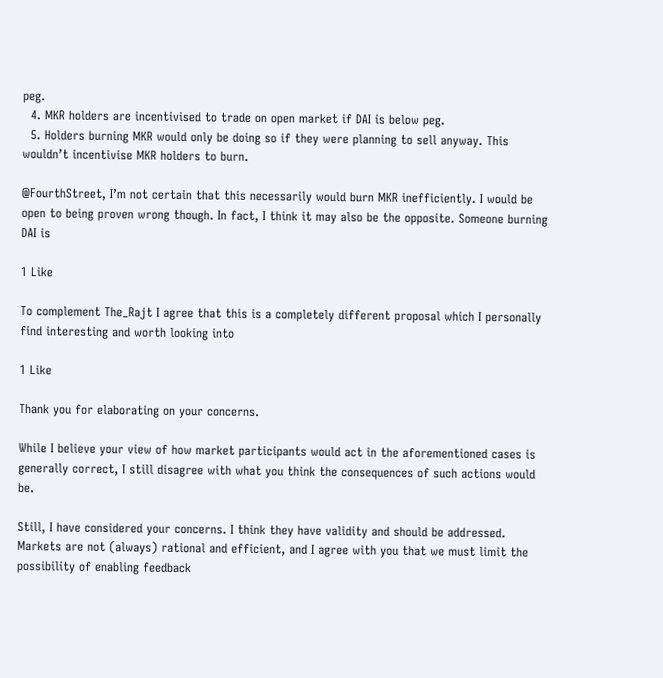peg.
  4. MKR holders are incentivised to trade on open market if DAI is below peg.
  5. Holders burning MKR would only be doing so if they were planning to sell anyway. This wouldn’t incentivise MKR holders to burn.

@FourthStreet, I’m not certain that this necessarily would burn MKR inefficiently. I would be open to being proven wrong though. In fact, I think it may also be the opposite. Someone burning DAI is

1 Like

To complement The_Rajt I agree that this is a completely different proposal which I personally find interesting and worth looking into

1 Like

Thank you for elaborating on your concerns.

While I believe your view of how market participants would act in the aforementioned cases is generally correct, I still disagree with what you think the consequences of such actions would be.

Still, I have considered your concerns. I think they have validity and should be addressed. Markets are not (always) rational and efficient, and I agree with you that we must limit the possibility of enabling feedback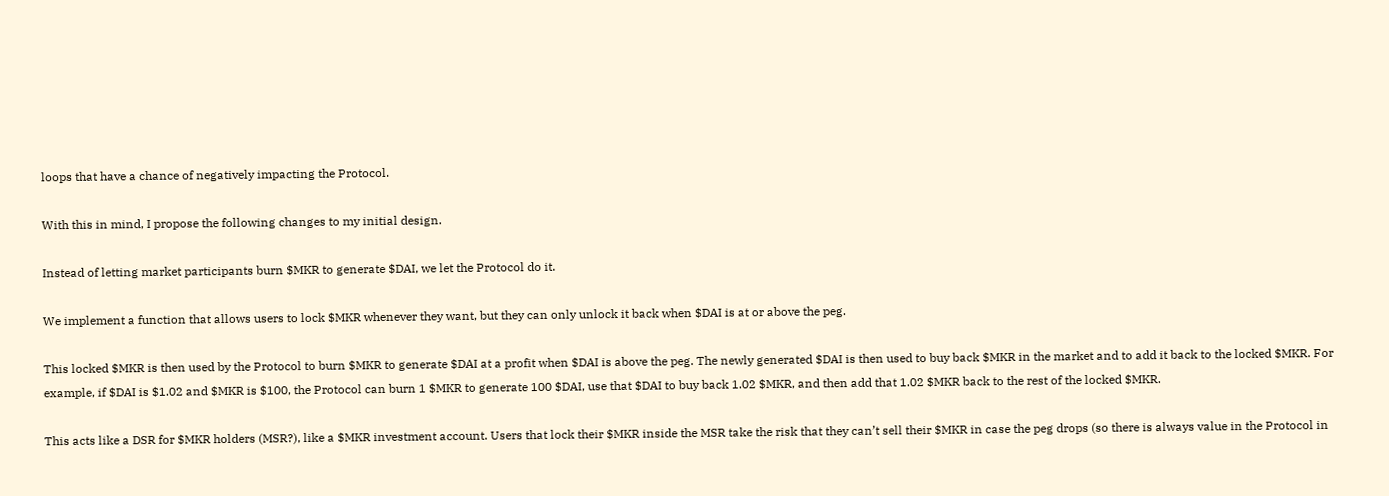loops that have a chance of negatively impacting the Protocol.

With this in mind, I propose the following changes to my initial design.

Instead of letting market participants burn $MKR to generate $DAI, we let the Protocol do it.

We implement a function that allows users to lock $MKR whenever they want, but they can only unlock it back when $DAI is at or above the peg.

This locked $MKR is then used by the Protocol to burn $MKR to generate $DAI at a profit when $DAI is above the peg. The newly generated $DAI is then used to buy back $MKR in the market and to add it back to the locked $MKR. For example, if $DAI is $1.02 and $MKR is $100, the Protocol can burn 1 $MKR to generate 100 $DAI, use that $DAI to buy back 1.02 $MKR, and then add that 1.02 $MKR back to the rest of the locked $MKR.

This acts like a DSR for $MKR holders (MSR?), like a $MKR investment account. Users that lock their $MKR inside the MSR take the risk that they can’t sell their $MKR in case the peg drops (so there is always value in the Protocol in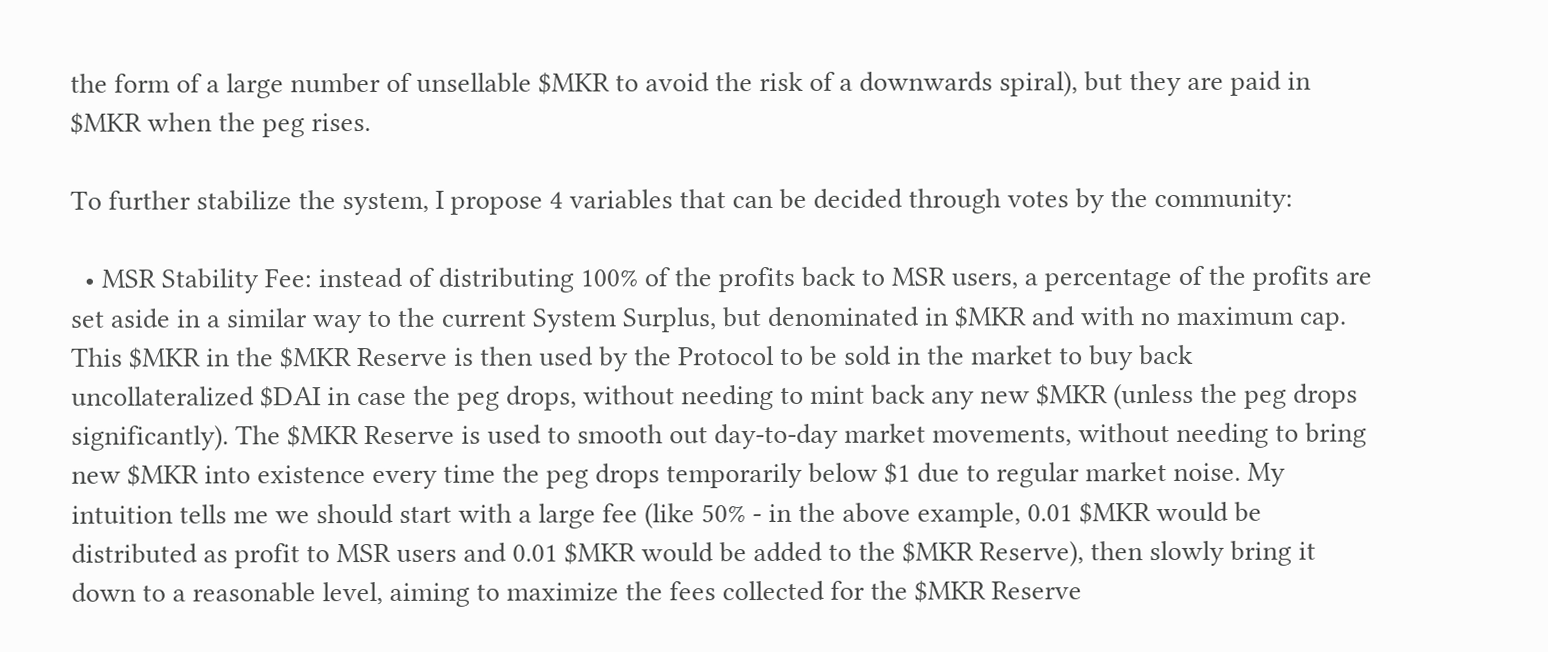the form of a large number of unsellable $MKR to avoid the risk of a downwards spiral), but they are paid in $MKR when the peg rises.

To further stabilize the system, I propose 4 variables that can be decided through votes by the community:

  • MSR Stability Fee: instead of distributing 100% of the profits back to MSR users, a percentage of the profits are set aside in a similar way to the current System Surplus, but denominated in $MKR and with no maximum cap. This $MKR in the $MKR Reserve is then used by the Protocol to be sold in the market to buy back uncollateralized $DAI in case the peg drops, without needing to mint back any new $MKR (unless the peg drops significantly). The $MKR Reserve is used to smooth out day-to-day market movements, without needing to bring new $MKR into existence every time the peg drops temporarily below $1 due to regular market noise. My intuition tells me we should start with a large fee (like 50% - in the above example, 0.01 $MKR would be distributed as profit to MSR users and 0.01 $MKR would be added to the $MKR Reserve), then slowly bring it down to a reasonable level, aiming to maximize the fees collected for the $MKR Reserve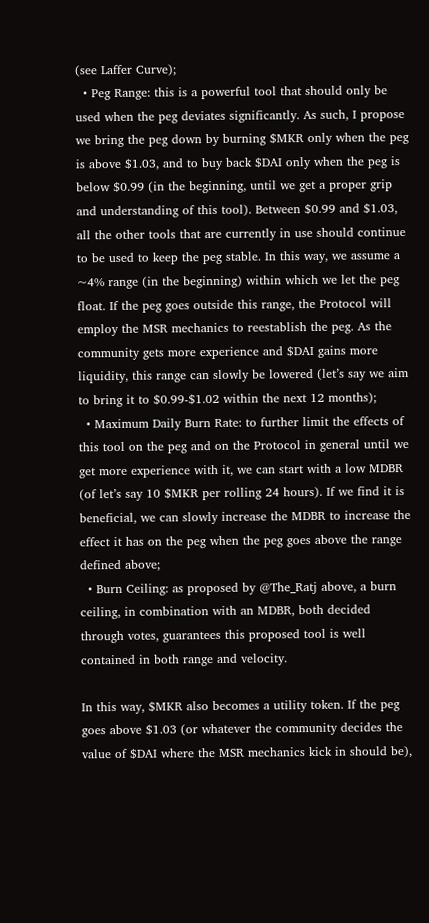(see Laffer Curve);
  • Peg Range: this is a powerful tool that should only be used when the peg deviates significantly. As such, I propose we bring the peg down by burning $MKR only when the peg is above $1.03, and to buy back $DAI only when the peg is below $0.99 (in the beginning, until we get a proper grip and understanding of this tool). Between $0.99 and $1.03, all the other tools that are currently in use should continue to be used to keep the peg stable. In this way, we assume a ~4% range (in the beginning) within which we let the peg float. If the peg goes outside this range, the Protocol will employ the MSR mechanics to reestablish the peg. As the community gets more experience and $DAI gains more liquidity, this range can slowly be lowered (let’s say we aim to bring it to $0.99-$1.02 within the next 12 months);
  • Maximum Daily Burn Rate: to further limit the effects of this tool on the peg and on the Protocol in general until we get more experience with it, we can start with a low MDBR (of let’s say 10 $MKR per rolling 24 hours). If we find it is beneficial, we can slowly increase the MDBR to increase the effect it has on the peg when the peg goes above the range defined above;
  • Burn Ceiling: as proposed by @The_Ratj above, a burn ceiling, in combination with an MDBR, both decided through votes, guarantees this proposed tool is well contained in both range and velocity.

In this way, $MKR also becomes a utility token. If the peg goes above $1.03 (or whatever the community decides the value of $DAI where the MSR mechanics kick in should be),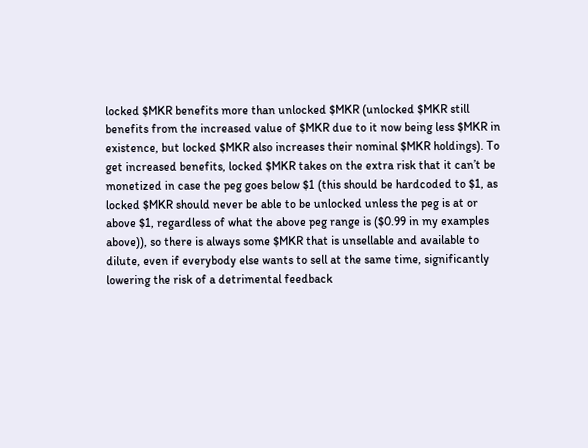locked $MKR benefits more than unlocked $MKR (unlocked $MKR still benefits from the increased value of $MKR due to it now being less $MKR in existence, but locked $MKR also increases their nominal $MKR holdings). To get increased benefits, locked $MKR takes on the extra risk that it can’t be monetized in case the peg goes below $1 (this should be hardcoded to $1, as locked $MKR should never be able to be unlocked unless the peg is at or above $1, regardless of what the above peg range is ($0.99 in my examples above)), so there is always some $MKR that is unsellable and available to dilute, even if everybody else wants to sell at the same time, significantly lowering the risk of a detrimental feedback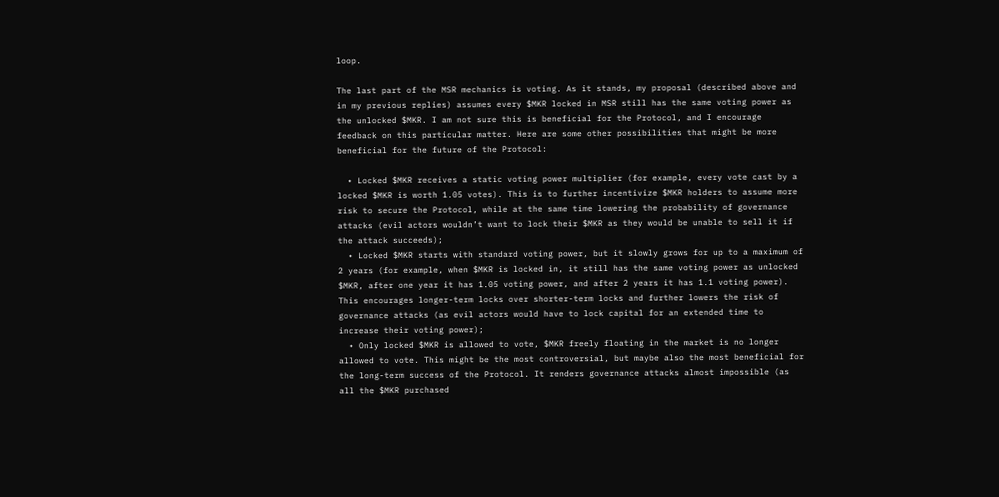loop.

The last part of the MSR mechanics is voting. As it stands, my proposal (described above and in my previous replies) assumes every $MKR locked in MSR still has the same voting power as the unlocked $MKR. I am not sure this is beneficial for the Protocol, and I encourage feedback on this particular matter. Here are some other possibilities that might be more beneficial for the future of the Protocol:

  • Locked $MKR receives a static voting power multiplier (for example, every vote cast by a locked $MKR is worth 1.05 votes). This is to further incentivize $MKR holders to assume more risk to secure the Protocol, while at the same time lowering the probability of governance attacks (evil actors wouldn’t want to lock their $MKR as they would be unable to sell it if the attack succeeds);
  • Locked $MKR starts with standard voting power, but it slowly grows for up to a maximum of 2 years (for example, when $MKR is locked in, it still has the same voting power as unlocked $MKR, after one year it has 1.05 voting power, and after 2 years it has 1.1 voting power). This encourages longer-term locks over shorter-term locks and further lowers the risk of governance attacks (as evil actors would have to lock capital for an extended time to increase their voting power);
  • Only locked $MKR is allowed to vote, $MKR freely floating in the market is no longer allowed to vote. This might be the most controversial, but maybe also the most beneficial for the long-term success of the Protocol. It renders governance attacks almost impossible (as all the $MKR purchased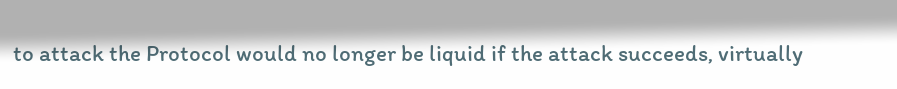to attack the Protocol would no longer be liquid if the attack succeeds, virtually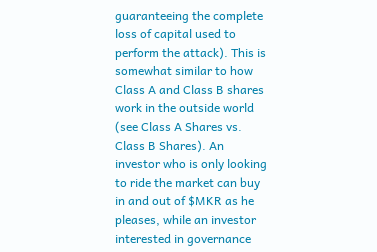guaranteeing the complete loss of capital used to perform the attack). This is somewhat similar to how Class A and Class B shares work in the outside world (see Class A Shares vs. Class B Shares). An investor who is only looking to ride the market can buy in and out of $MKR as he pleases, while an investor interested in governance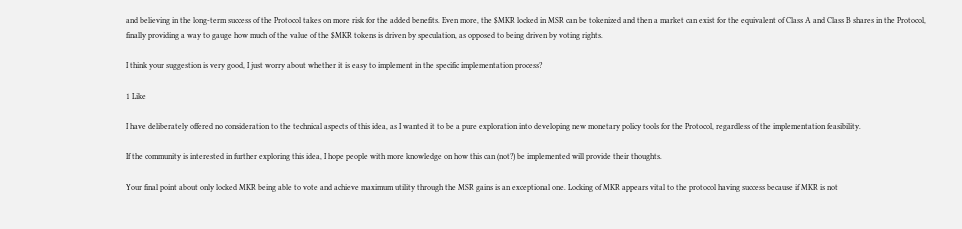and believing in the long-term success of the Protocol takes on more risk for the added benefits. Even more, the $MKR locked in MSR can be tokenized and then a market can exist for the equivalent of Class A and Class B shares in the Protocol, finally providing a way to gauge how much of the value of the $MKR tokens is driven by speculation, as opposed to being driven by voting rights.

I think your suggestion is very good, I just worry about whether it is easy to implement in the specific implementation process?

1 Like

I have deliberately offered no consideration to the technical aspects of this idea, as I wanted it to be a pure exploration into developing new monetary policy tools for the Protocol, regardless of the implementation feasibility.

If the community is interested in further exploring this idea, I hope people with more knowledge on how this can (not?) be implemented will provide their thoughts.

Your final point about only locked MKR being able to vote and achieve maximum utility through the MSR gains is an exceptional one. Locking of MKR appears vital to the protocol having success because if MKR is not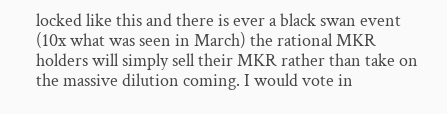locked like this and there is ever a black swan event (10x what was seen in March) the rational MKR holders will simply sell their MKR rather than take on the massive dilution coming. I would vote in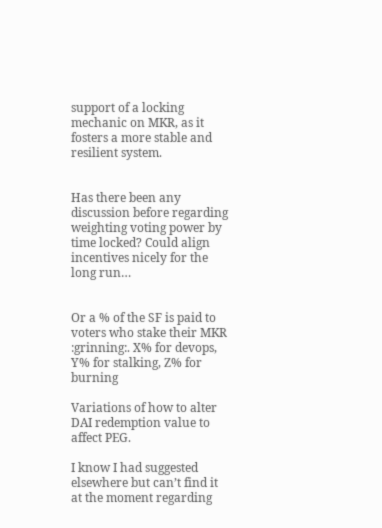support of a locking mechanic on MKR, as it fosters a more stable and resilient system.


Has there been any discussion before regarding weighting voting power by time locked? Could align incentives nicely for the long run…


Or a % of the SF is paid to voters who stake their MKR :grinning:. X% for devops, Y% for stalking, Z% for burning

Variations of how to alter DAI redemption value to affect PEG.

I know I had suggested elsewhere but can’t find it at the moment regarding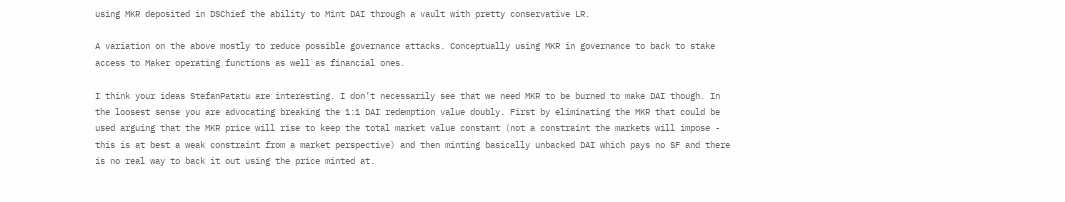using MKR deposited in DSChief the ability to Mint DAI through a vault with pretty conservative LR.

A variation on the above mostly to reduce possible governance attacks. Conceptually using MKR in governance to back to stake access to Maker operating functions as well as financial ones.

I think your ideas StefanPatatu are interesting. I don’t necessarily see that we need MKR to be burned to make DAI though. In the loosest sense you are advocating breaking the 1:1 DAI redemption value doubly. First by eliminating the MKR that could be used arguing that the MKR price will rise to keep the total market value constant (not a constraint the markets will impose - this is at best a weak constraint from a market perspective) and then minting basically unbacked DAI which pays no SF and there is no real way to back it out using the price minted at.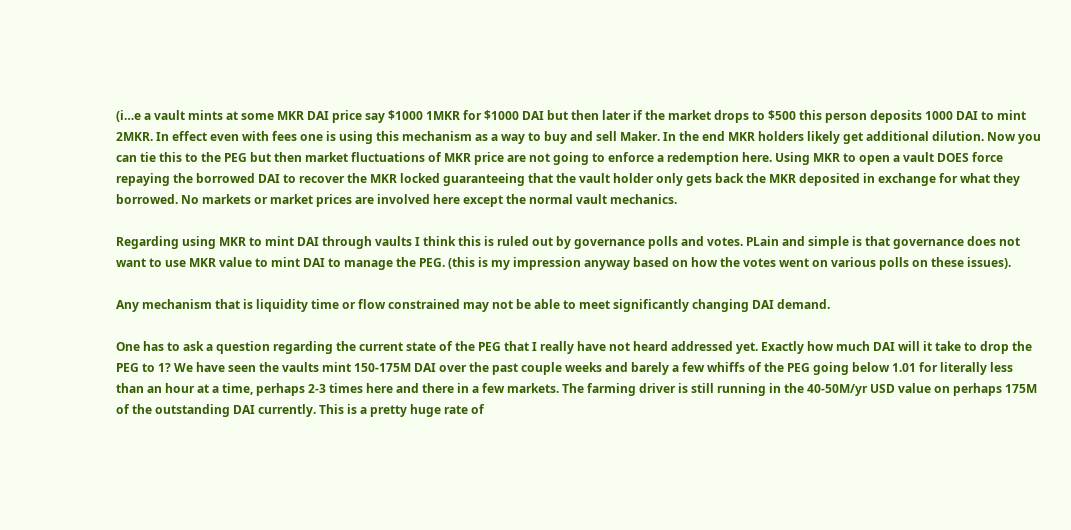(i…e a vault mints at some MKR DAI price say $1000 1MKR for $1000 DAI but then later if the market drops to $500 this person deposits 1000 DAI to mint 2MKR. In effect even with fees one is using this mechanism as a way to buy and sell Maker. In the end MKR holders likely get additional dilution. Now you can tie this to the PEG but then market fluctuations of MKR price are not going to enforce a redemption here. Using MKR to open a vault DOES force repaying the borrowed DAI to recover the MKR locked guaranteeing that the vault holder only gets back the MKR deposited in exchange for what they borrowed. No markets or market prices are involved here except the normal vault mechanics.

Regarding using MKR to mint DAI through vaults I think this is ruled out by governance polls and votes. PLain and simple is that governance does not want to use MKR value to mint DAI to manage the PEG. (this is my impression anyway based on how the votes went on various polls on these issues).

Any mechanism that is liquidity time or flow constrained may not be able to meet significantly changing DAI demand.

One has to ask a question regarding the current state of the PEG that I really have not heard addressed yet. Exactly how much DAI will it take to drop the PEG to 1? We have seen the vaults mint 150-175M DAI over the past couple weeks and barely a few whiffs of the PEG going below 1.01 for literally less than an hour at a time, perhaps 2-3 times here and there in a few markets. The farming driver is still running in the 40-50M/yr USD value on perhaps 175M of the outstanding DAI currently. This is a pretty huge rate of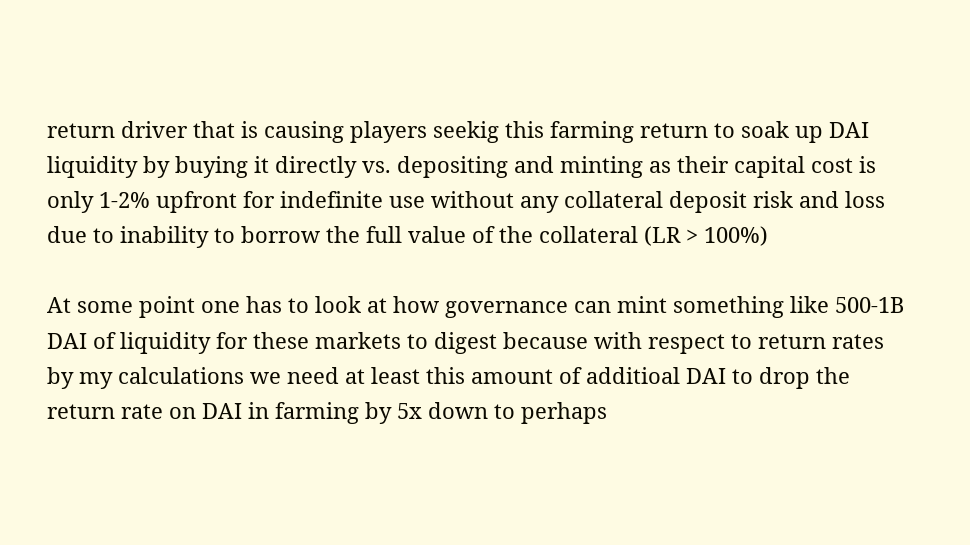return driver that is causing players seekig this farming return to soak up DAI liquidity by buying it directly vs. depositing and minting as their capital cost is only 1-2% upfront for indefinite use without any collateral deposit risk and loss due to inability to borrow the full value of the collateral (LR > 100%)

At some point one has to look at how governance can mint something like 500-1B DAI of liquidity for these markets to digest because with respect to return rates by my calculations we need at least this amount of additioal DAI to drop the return rate on DAI in farming by 5x down to perhaps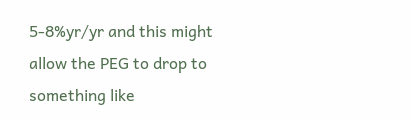5-8%yr/yr and this might allow the PEG to drop to something like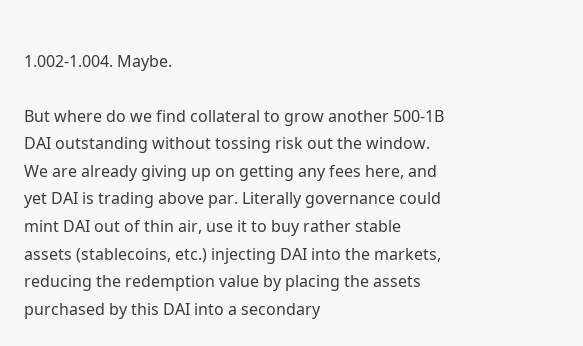1.002-1.004. Maybe.

But where do we find collateral to grow another 500-1B DAI outstanding without tossing risk out the window. We are already giving up on getting any fees here, and yet DAI is trading above par. Literally governance could mint DAI out of thin air, use it to buy rather stable assets (stablecoins, etc.) injecting DAI into the markets, reducing the redemption value by placing the assets purchased by this DAI into a secondary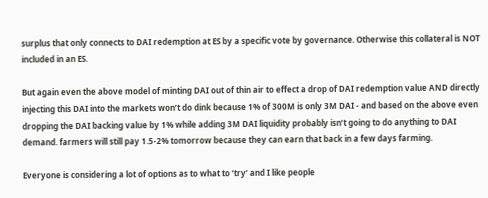surplus that only connects to DAI redemption at ES by a specific vote by governance. Otherwise this collateral is NOT included in an ES.

But again even the above model of minting DAI out of thin air to effect a drop of DAI redemption value AND directly injecting this DAI into the markets won’t do dink because 1% of 300M is only 3M DAI - and based on the above even dropping the DAI backing value by 1% while adding 3M DAI liquidity probably isn’t going to do anything to DAI demand. farmers will still pay 1.5-2% tomorrow because they can earn that back in a few days farming.

Everyone is considering a lot of options as to what to ‘try’ and I like people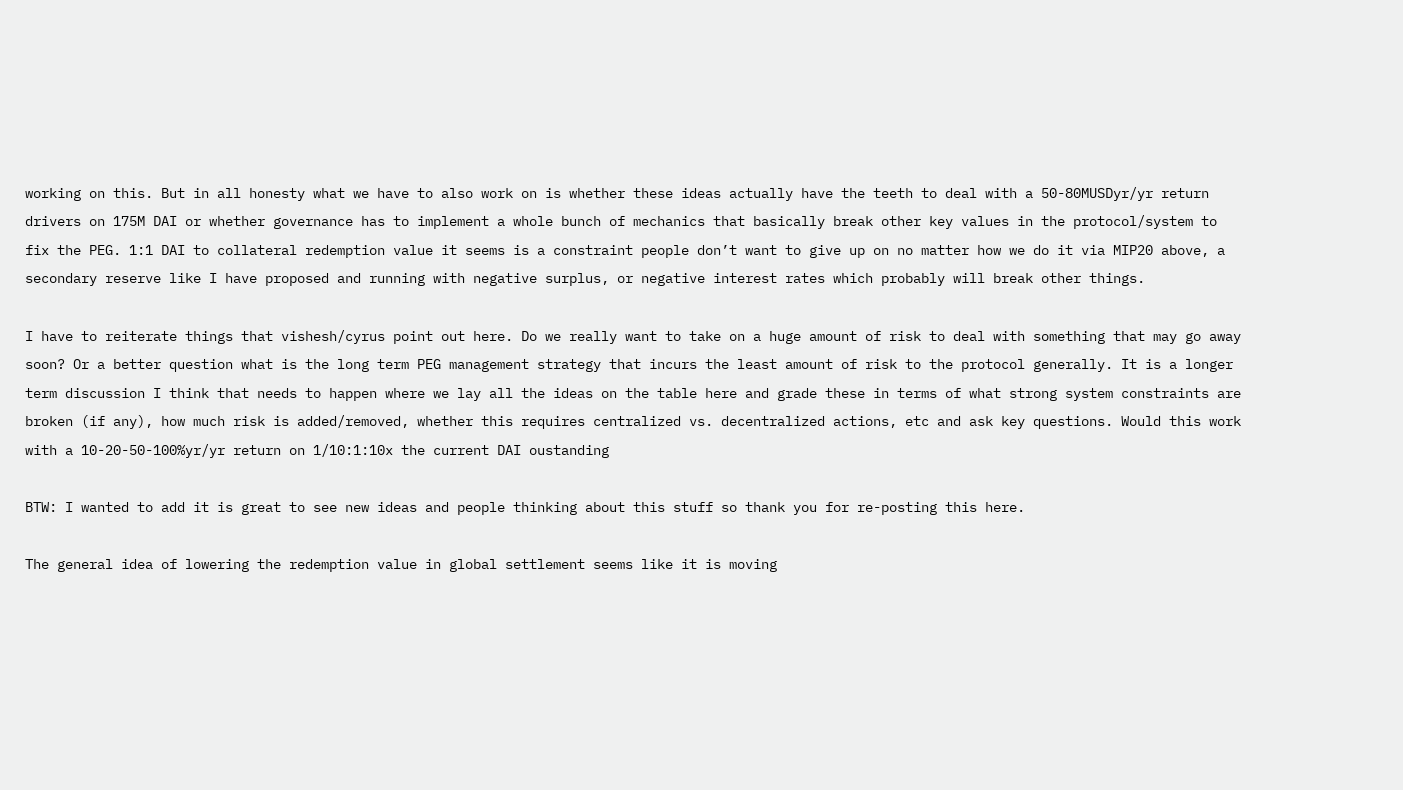working on this. But in all honesty what we have to also work on is whether these ideas actually have the teeth to deal with a 50-80MUSDyr/yr return drivers on 175M DAI or whether governance has to implement a whole bunch of mechanics that basically break other key values in the protocol/system to fix the PEG. 1:1 DAI to collateral redemption value it seems is a constraint people don’t want to give up on no matter how we do it via MIP20 above, a secondary reserve like I have proposed and running with negative surplus, or negative interest rates which probably will break other things.

I have to reiterate things that vishesh/cyrus point out here. Do we really want to take on a huge amount of risk to deal with something that may go away soon? Or a better question what is the long term PEG management strategy that incurs the least amount of risk to the protocol generally. It is a longer term discussion I think that needs to happen where we lay all the ideas on the table here and grade these in terms of what strong system constraints are broken (if any), how much risk is added/removed, whether this requires centralized vs. decentralized actions, etc and ask key questions. Would this work with a 10-20-50-100%yr/yr return on 1/10:1:10x the current DAI oustanding

BTW: I wanted to add it is great to see new ideas and people thinking about this stuff so thank you for re-posting this here.

The general idea of lowering the redemption value in global settlement seems like it is moving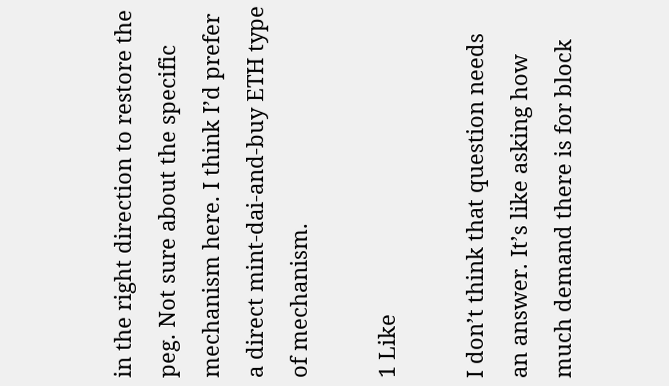in the right direction to restore the peg. Not sure about the specific mechanism here. I think I’d prefer a direct mint-dai-and-buy ETH type of mechanism.

1 Like

I don’t think that question needs an answer. It’s like asking how much demand there is for block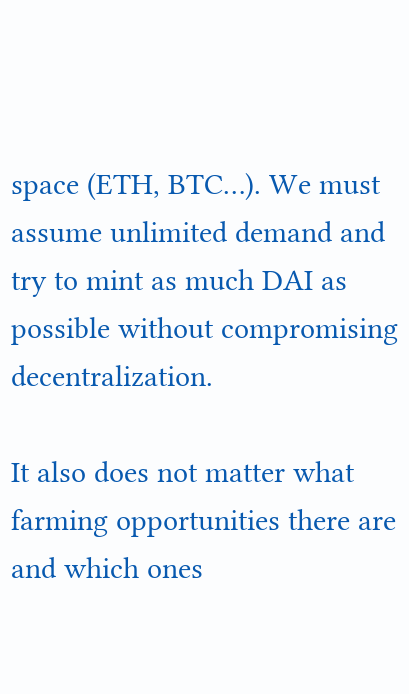space (ETH, BTC…). We must assume unlimited demand and try to mint as much DAI as possible without compromising decentralization.

It also does not matter what farming opportunities there are and which ones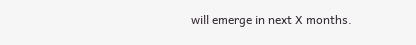will emerge in next X months.